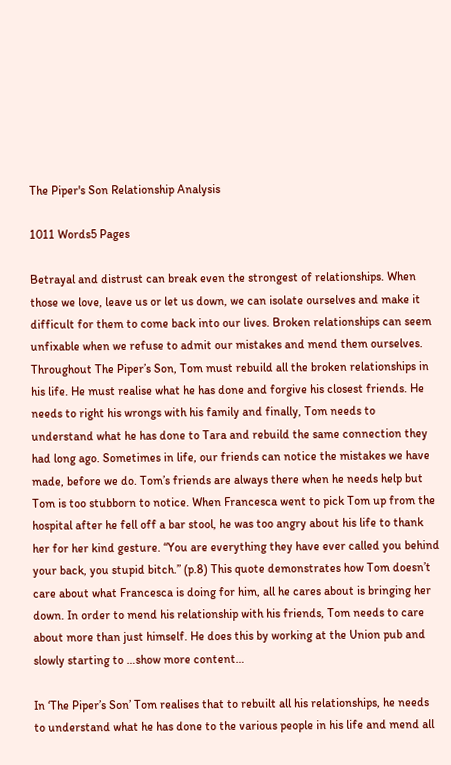The Piper's Son Relationship Analysis

1011 Words5 Pages

Betrayal and distrust can break even the strongest of relationships. When those we love, leave us or let us down, we can isolate ourselves and make it difficult for them to come back into our lives. Broken relationships can seem unfixable when we refuse to admit our mistakes and mend them ourselves. Throughout The Piper’s Son, Tom must rebuild all the broken relationships in his life. He must realise what he has done and forgive his closest friends. He needs to right his wrongs with his family and finally, Tom needs to understand what he has done to Tara and rebuild the same connection they had long ago. Sometimes in life, our friends can notice the mistakes we have made, before we do. Tom’s friends are always there when he needs help but Tom is too stubborn to notice. When Francesca went to pick Tom up from the hospital after he fell off a bar stool, he was too angry about his life to thank her for her kind gesture. “You are everything they have ever called you behind your back, you stupid bitch.” (p.8) This quote demonstrates how Tom doesn’t care about what Francesca is doing for him, all he cares about is bringing her down. In order to mend his relationship with his friends, Tom needs to care about more than just himself. He does this by working at the Union pub and slowly starting to …show more content…

In ‘The Piper’s Son’ Tom realises that to rebuilt all his relationships, he needs to understand what he has done to the various people in his life and mend all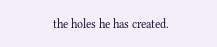the holes he has created.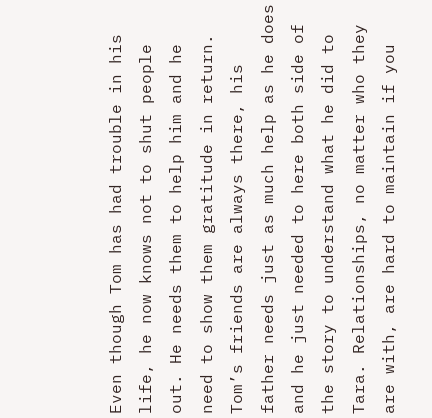Even though Tom has had trouble in his life, he now knows not to shut people out. He needs them to help him and he need to show them gratitude in return. Tom’s friends are always there, his father needs just as much help as he does and he just needed to here both side of the story to understand what he did to Tara. Relationships, no matter who they are with, are hard to maintain if you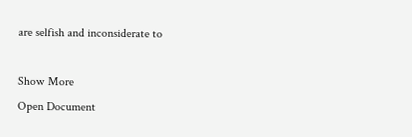are selfish and inconsiderate to

Show More
Open Document